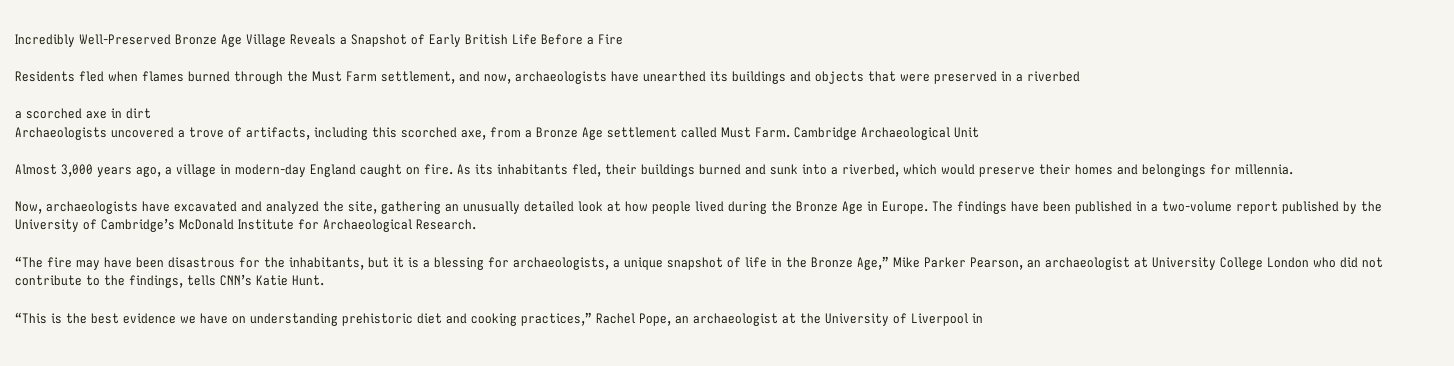Incredibly Well-Preserved Bronze Age Village Reveals a Snapshot of Early British Life Before a Fire

Residents fled when flames burned through the Must Farm settlement, and now, archaeologists have unearthed its buildings and objects that were preserved in a riverbed

a scorched axe in dirt
Archaeologists uncovered a trove of artifacts, including this scorched axe, from a Bronze Age settlement called Must Farm. Cambridge Archaeological Unit

Almost 3,000 years ago, a village in modern-day England caught on fire. As its inhabitants fled, their buildings burned and sunk into a riverbed, which would preserve their homes and belongings for millennia.

Now, archaeologists have excavated and analyzed the site, gathering an unusually detailed look at how people lived during the Bronze Age in Europe. The findings have been published in a two-volume report published by the University of Cambridge’s McDonald Institute for Archaeological Research.

“The fire may have been disastrous for the inhabitants, but it is a blessing for archaeologists, a unique snapshot of life in the Bronze Age,” Mike Parker Pearson, an archaeologist at University College London who did not contribute to the findings, tells CNN’s Katie Hunt.

“This is the best evidence we have on understanding prehistoric diet and cooking practices,” Rachel Pope, an archaeologist at the University of Liverpool in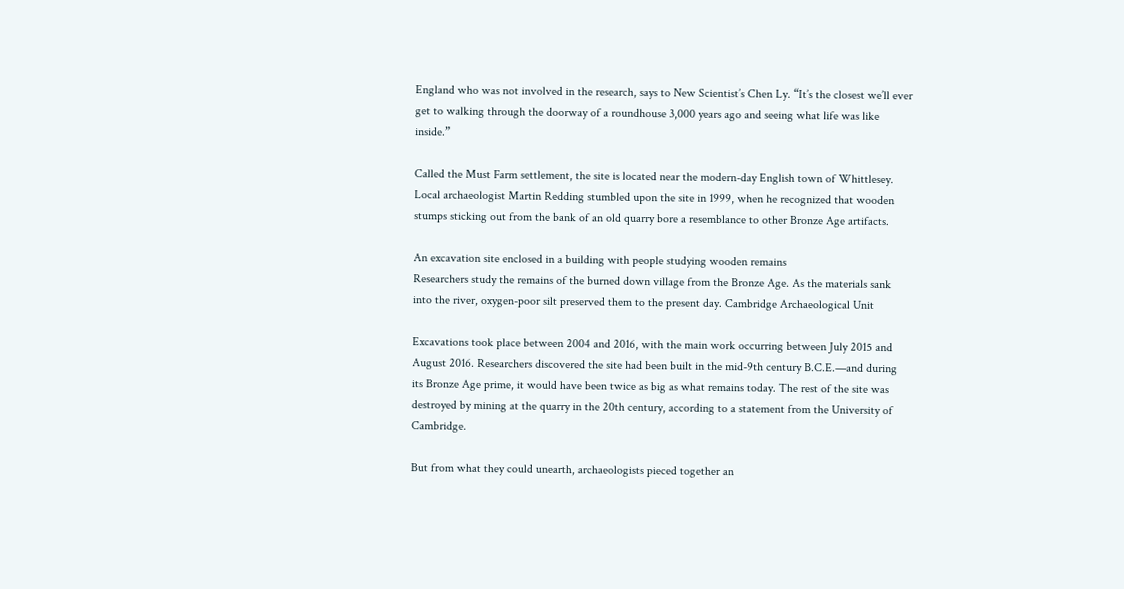England who was not involved in the research, says to New Scientist’s Chen Ly. “It’s the closest we’ll ever get to walking through the doorway of a roundhouse 3,000 years ago and seeing what life was like inside.”

Called the Must Farm settlement, the site is located near the modern-day English town of Whittlesey. Local archaeologist Martin Redding stumbled upon the site in 1999, when he recognized that wooden stumps sticking out from the bank of an old quarry bore a resemblance to other Bronze Age artifacts.

An excavation site enclosed in a building with people studying wooden remains
Researchers study the remains of the burned down village from the Bronze Age. As the materials sank into the river, oxygen-poor silt preserved them to the present day. Cambridge Archaeological Unit

Excavations took place between 2004 and 2016, with the main work occurring between July 2015 and August 2016. Researchers discovered the site had been built in the mid-9th century B.C.E.—and during its Bronze Age prime, it would have been twice as big as what remains today. The rest of the site was destroyed by mining at the quarry in the 20th century, according to a statement from the University of Cambridge.

But from what they could unearth, archaeologists pieced together an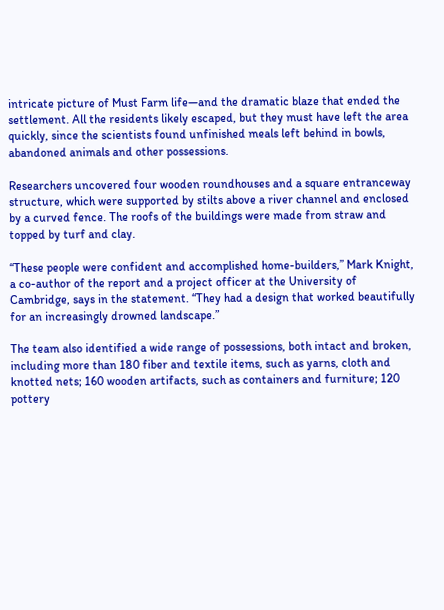intricate picture of Must Farm life—and the dramatic blaze that ended the settlement. All the residents likely escaped, but they must have left the area quickly, since the scientists found unfinished meals left behind in bowls, abandoned animals and other possessions.

Researchers uncovered four wooden roundhouses and a square entranceway structure, which were supported by stilts above a river channel and enclosed by a curved fence. The roofs of the buildings were made from straw and topped by turf and clay.

“These people were confident and accomplished home-builders,” Mark Knight, a co-author of the report and a project officer at the University of Cambridge, says in the statement. “They had a design that worked beautifully for an increasingly drowned landscape.”

The team also identified a wide range of possessions, both intact and broken, including more than 180 fiber and textile items, such as yarns, cloth and knotted nets; 160 wooden artifacts, such as containers and furniture; 120 pottery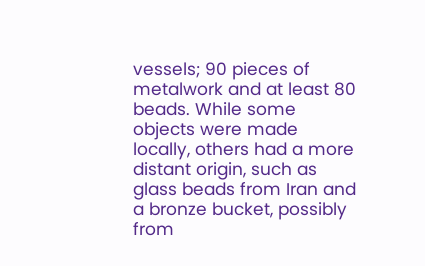vessels; 90 pieces of metalwork and at least 80 beads. While some objects were made locally, others had a more distant origin, such as glass beads from Iran and a bronze bucket, possibly from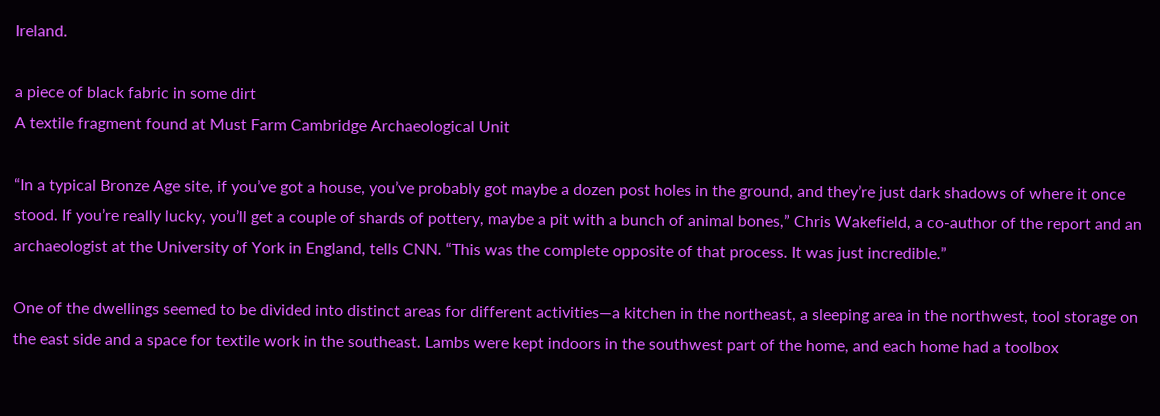Ireland.

a piece of black fabric in some dirt
A textile fragment found at Must Farm Cambridge Archaeological Unit

“In a typical Bronze Age site, if you’ve got a house, you’ve probably got maybe a dozen post holes in the ground, and they’re just dark shadows of where it once stood. If you’re really lucky, you’ll get a couple of shards of pottery, maybe a pit with a bunch of animal bones,” Chris Wakefield, a co-author of the report and an archaeologist at the University of York in England, tells CNN. “This was the complete opposite of that process. It was just incredible.”

One of the dwellings seemed to be divided into distinct areas for different activities—a kitchen in the northeast, a sleeping area in the northwest, tool storage on the east side and a space for textile work in the southeast. Lambs were kept indoors in the southwest part of the home, and each home had a toolbox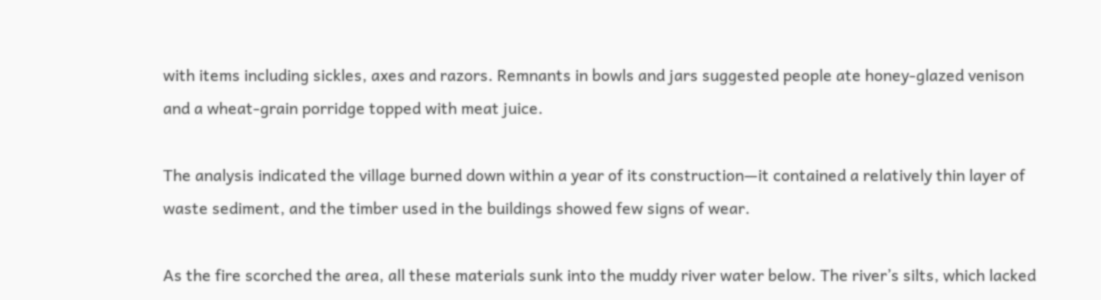with items including sickles, axes and razors. Remnants in bowls and jars suggested people ate honey-glazed venison and a wheat-grain porridge topped with meat juice.

The analysis indicated the village burned down within a year of its construction—it contained a relatively thin layer of waste sediment, and the timber used in the buildings showed few signs of wear.

As the fire scorched the area, all these materials sunk into the muddy river water below. The river’s silts, which lacked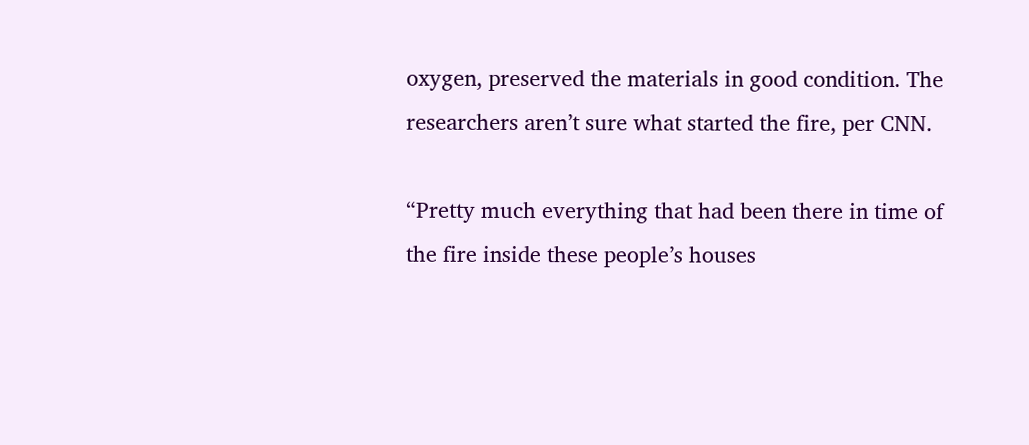oxygen, preserved the materials in good condition. The researchers aren’t sure what started the fire, per CNN.

“Pretty much everything that had been there in time of the fire inside these people’s houses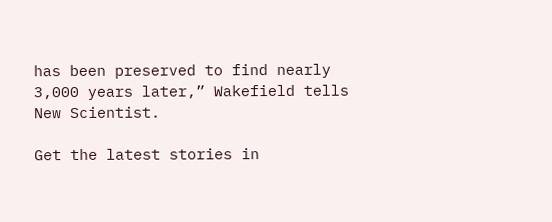has been preserved to find nearly 3,000 years later,” Wakefield tells New Scientist.

Get the latest stories in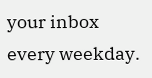your inbox every weekday.